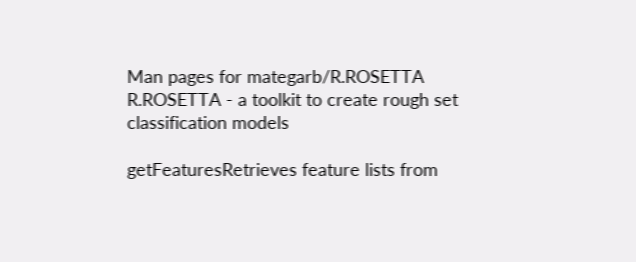Man pages for mategarb/R.ROSETTA
R.ROSETTA - a toolkit to create rough set classification models

getFeaturesRetrieves feature lists from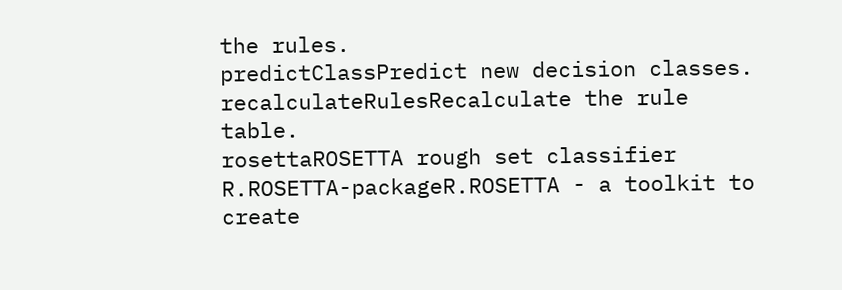the rules.
predictClassPredict new decision classes.
recalculateRulesRecalculate the rule table.
rosettaROSETTA rough set classifier
R.ROSETTA-packageR.ROSETTA - a toolkit to create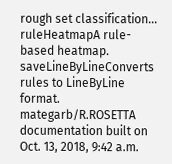rough set classification...
ruleHeatmapA rule-based heatmap.
saveLineByLineConverts rules to LineByLine format.
mategarb/R.ROSETTA documentation built on Oct. 13, 2018, 9:42 a.m.